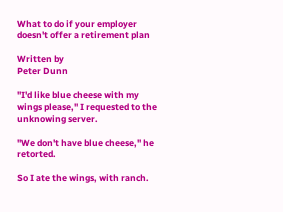What to do if your employer doesn't offer a retirement plan

Written by
Peter Dunn

"I'd like blue cheese with my wings please," I requested to the unknowing server.

"We don't have blue cheese," he retorted.

So I ate the wings, with ranch.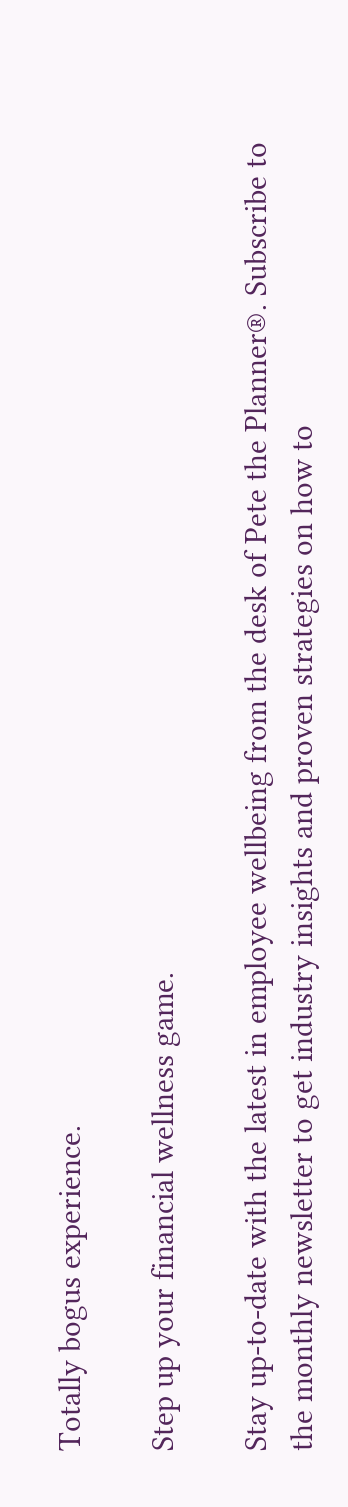Totally bogus experience.

Step up your financial wellness game.

Stay up-to-date with the latest in employee wellbeing from the desk of Pete the Planner®. Subscribe to the monthly newsletter to get industry insights and proven strategies on how to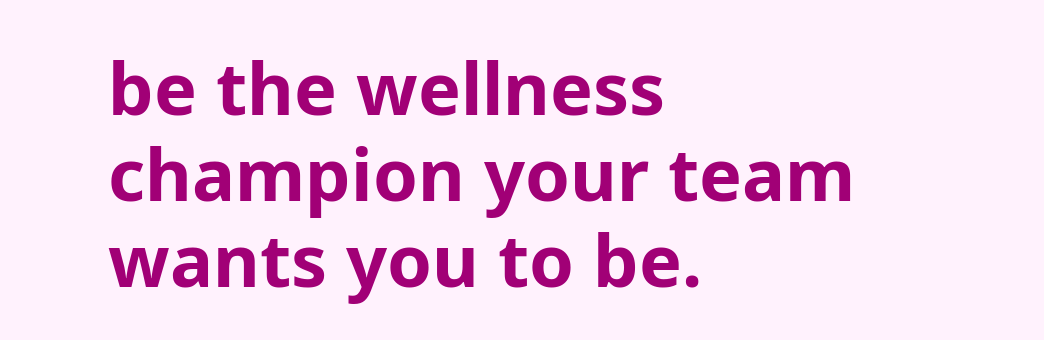be the wellness champion your team wants you to be.